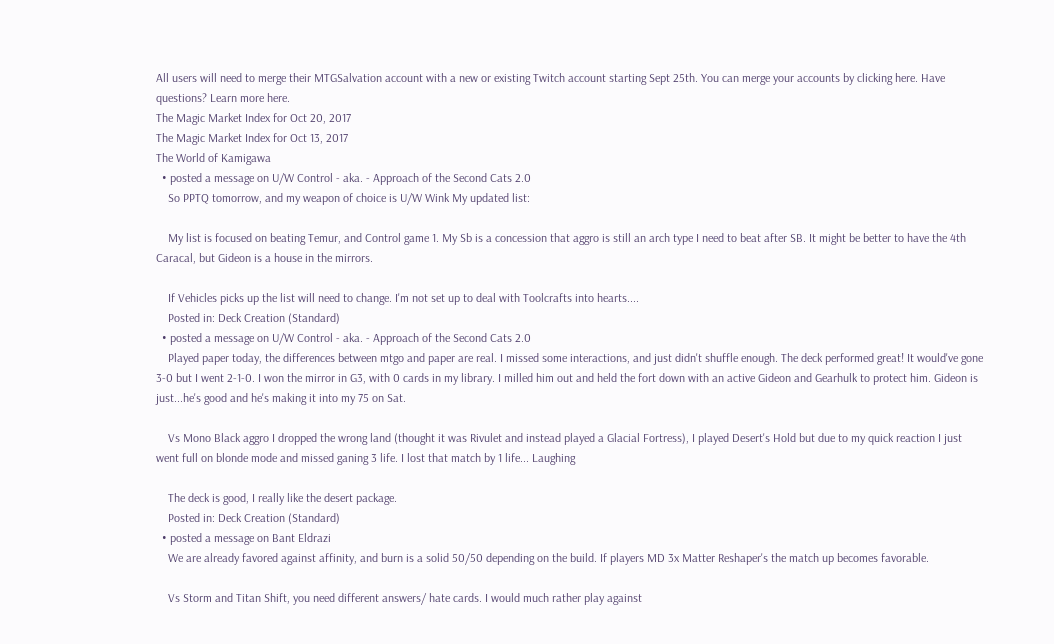All users will need to merge their MTGSalvation account with a new or existing Twitch account starting Sept 25th. You can merge your accounts by clicking here. Have questions? Learn more here.
The Magic Market Index for Oct 20, 2017
The Magic Market Index for Oct 13, 2017
The World of Kamigawa
  • posted a message on U/W Control - aka. - Approach of the Second Cats 2.0
    So PPTQ tomorrow, and my weapon of choice is U/W Wink My updated list:

    My list is focused on beating Temur, and Control game 1. My Sb is a concession that aggro is still an arch type I need to beat after SB. It might be better to have the 4th Caracal, but Gideon is a house in the mirrors.

    If Vehicles picks up the list will need to change. I'm not set up to deal with Toolcrafts into hearts....
    Posted in: Deck Creation (Standard)
  • posted a message on U/W Control - aka. - Approach of the Second Cats 2.0
    Played paper today, the differences between mtgo and paper are real. I missed some interactions, and just didn't shuffle enough. The deck performed great! It would've gone 3-0 but I went 2-1-0. I won the mirror in G3, with 0 cards in my library. I milled him out and held the fort down with an active Gideon and Gearhulk to protect him. Gideon is just...he's good and he's making it into my 75 on Sat.

    Vs Mono Black aggro I dropped the wrong land (thought it was Rivulet and instead played a Glacial Fortress), I played Desert's Hold but due to my quick reaction I just went full on blonde mode and missed ganing 3 life. I lost that match by 1 life... Laughing

    The deck is good, I really like the desert package.
    Posted in: Deck Creation (Standard)
  • posted a message on Bant Eldrazi
    We are already favored against affinity, and burn is a solid 50/50 depending on the build. If players MD 3x Matter Reshaper's the match up becomes favorable.

    Vs Storm and Titan Shift, you need different answers/ hate cards. I would much rather play against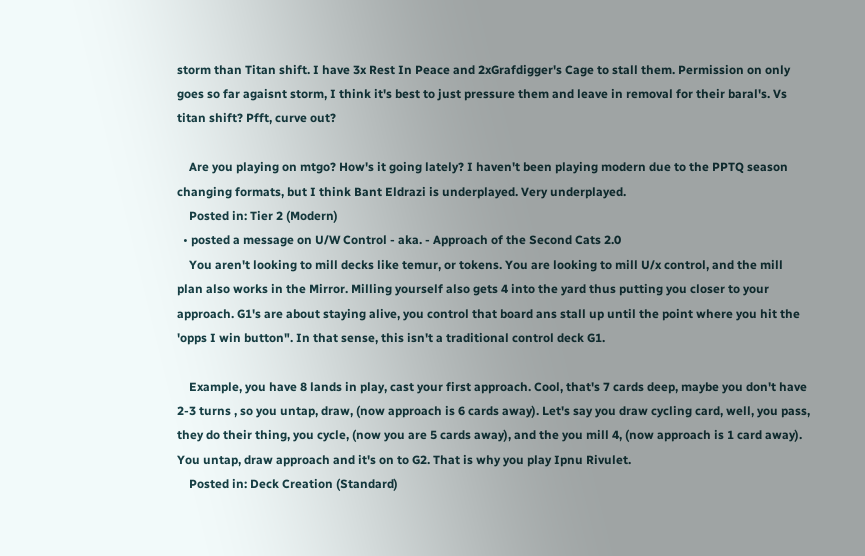storm than Titan shift. I have 3x Rest In Peace and 2xGrafdigger's Cage to stall them. Permission on only goes so far agaisnt storm, I think it's best to just pressure them and leave in removal for their baral's. Vs titan shift? Pfft, curve out?

    Are you playing on mtgo? How's it going lately? I haven't been playing modern due to the PPTQ season changing formats, but I think Bant Eldrazi is underplayed. Very underplayed.
    Posted in: Tier 2 (Modern)
  • posted a message on U/W Control - aka. - Approach of the Second Cats 2.0
    You aren't looking to mill decks like temur, or tokens. You are looking to mill U/x control, and the mill plan also works in the Mirror. Milling yourself also gets 4 into the yard thus putting you closer to your approach. G1's are about staying alive, you control that board ans stall up until the point where you hit the 'opps I win button". In that sense, this isn't a traditional control deck G1.

    Example, you have 8 lands in play, cast your first approach. Cool, that's 7 cards deep, maybe you don't have 2-3 turns , so you untap, draw, (now approach is 6 cards away). Let's say you draw cycling card, well, you pass, they do their thing, you cycle, (now you are 5 cards away), and the you mill 4, (now approach is 1 card away). You untap, draw approach and it's on to G2. That is why you play Ipnu Rivulet.
    Posted in: Deck Creation (Standard)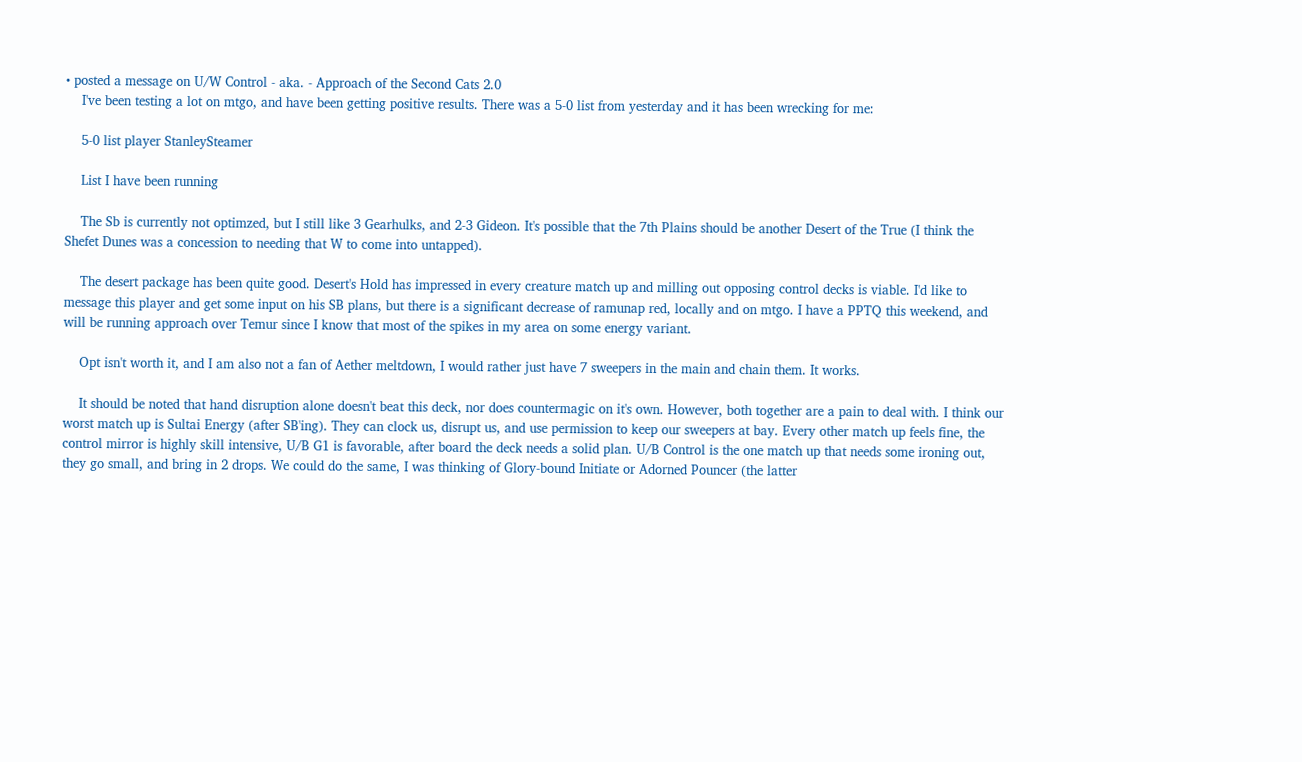• posted a message on U/W Control - aka. - Approach of the Second Cats 2.0
    I've been testing a lot on mtgo, and have been getting positive results. There was a 5-0 list from yesterday and it has been wrecking for me:

    5-0 list player StanleySteamer

    List I have been running

    The Sb is currently not optimzed, but I still like 3 Gearhulks, and 2-3 Gideon. It's possible that the 7th Plains should be another Desert of the True (I think the Shefet Dunes was a concession to needing that W to come into untapped).

    The desert package has been quite good. Desert's Hold has impressed in every creature match up and milling out opposing control decks is viable. I'd like to message this player and get some input on his SB plans, but there is a significant decrease of ramunap red, locally and on mtgo. I have a PPTQ this weekend, and will be running approach over Temur since I know that most of the spikes in my area on some energy variant.

    Opt isn't worth it, and I am also not a fan of Aether meltdown, I would rather just have 7 sweepers in the main and chain them. It works.

    It should be noted that hand disruption alone doesn't beat this deck, nor does countermagic on it's own. However, both together are a pain to deal with. I think our worst match up is Sultai Energy (after SB'ing). They can clock us, disrupt us, and use permission to keep our sweepers at bay. Every other match up feels fine, the control mirror is highly skill intensive, U/B G1 is favorable, after board the deck needs a solid plan. U/B Control is the one match up that needs some ironing out, they go small, and bring in 2 drops. We could do the same, I was thinking of Glory-bound Initiate or Adorned Pouncer (the latter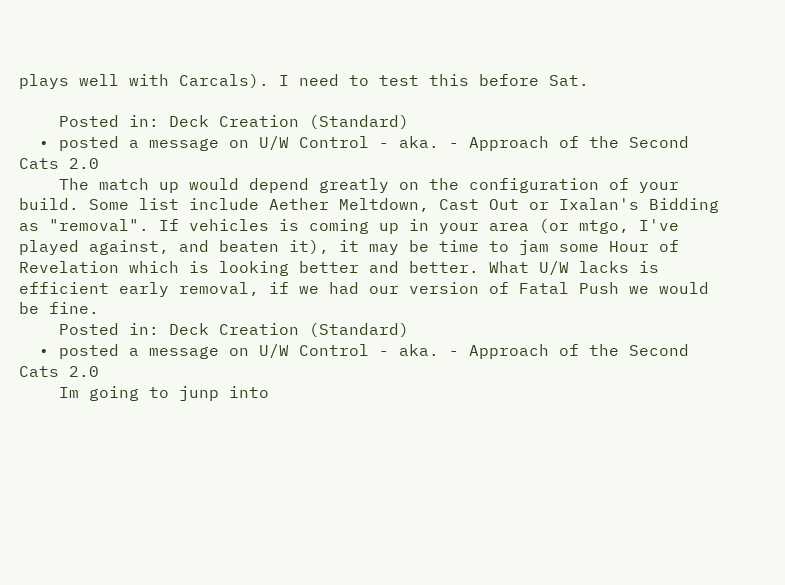plays well with Carcals). I need to test this before Sat.

    Posted in: Deck Creation (Standard)
  • posted a message on U/W Control - aka. - Approach of the Second Cats 2.0
    The match up would depend greatly on the configuration of your build. Some list include Aether Meltdown, Cast Out or Ixalan's Bidding as "removal". If vehicles is coming up in your area (or mtgo, I've played against, and beaten it), it may be time to jam some Hour of Revelation which is looking better and better. What U/W lacks is efficient early removal, if we had our version of Fatal Push we would be fine.
    Posted in: Deck Creation (Standard)
  • posted a message on U/W Control - aka. - Approach of the Second Cats 2.0
    Im going to junp into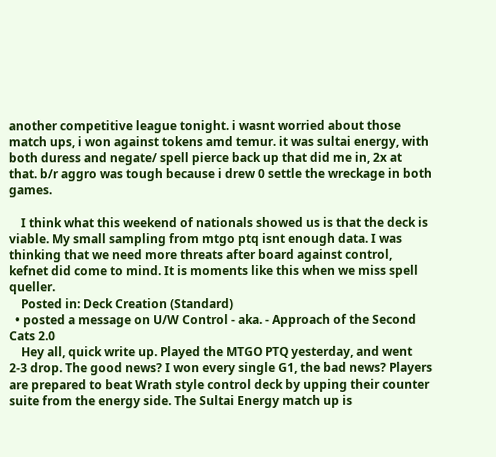another competitive league tonight. i wasnt worried about those match ups, i won against tokens amd temur. it was sultai energy, with both duress and negate/ spell pierce back up that did me in, 2x at that. b/r aggro was tough because i drew 0 settle the wreckage in both games.

    I think what this weekend of nationals showed us is that the deck is viable. My small sampling from mtgo ptq isnt enough data. I was thinking that we need more threats after board against control, kefnet did come to mind. It is moments like this when we miss spell queller.
    Posted in: Deck Creation (Standard)
  • posted a message on U/W Control - aka. - Approach of the Second Cats 2.0
    Hey all, quick write up. Played the MTGO PTQ yesterday, and went 2-3 drop. The good news? I won every single G1, the bad news? Players are prepared to beat Wrath style control deck by upping their counter suite from the energy side. The Sultai Energy match up is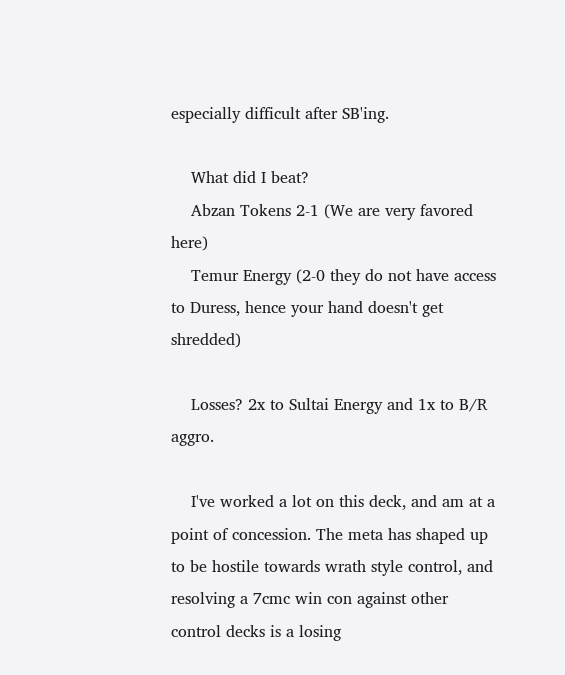especially difficult after SB'ing.

    What did I beat?
    Abzan Tokens 2-1 (We are very favored here)
    Temur Energy (2-0 they do not have access to Duress, hence your hand doesn't get shredded)

    Losses? 2x to Sultai Energy and 1x to B/R aggro.

    I've worked a lot on this deck, and am at a point of concession. The meta has shaped up to be hostile towards wrath style control, and resolving a 7cmc win con against other control decks is a losing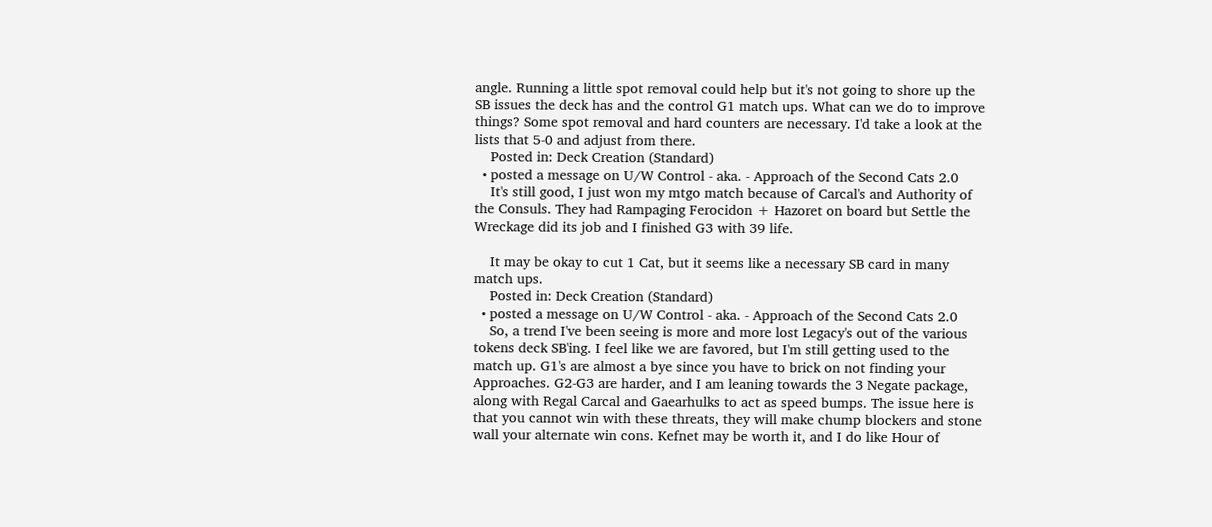angle. Running a little spot removal could help but it's not going to shore up the SB issues the deck has and the control G1 match ups. What can we do to improve things? Some spot removal and hard counters are necessary. I'd take a look at the lists that 5-0 and adjust from there.
    Posted in: Deck Creation (Standard)
  • posted a message on U/W Control - aka. - Approach of the Second Cats 2.0
    It's still good, I just won my mtgo match because of Carcal's and Authority of the Consuls. They had Rampaging Ferocidon + Hazoret on board but Settle the Wreckage did its job and I finished G3 with 39 life.

    It may be okay to cut 1 Cat, but it seems like a necessary SB card in many match ups.
    Posted in: Deck Creation (Standard)
  • posted a message on U/W Control - aka. - Approach of the Second Cats 2.0
    So, a trend I've been seeing is more and more lost Legacy's out of the various tokens deck SB'ing. I feel like we are favored, but I'm still getting used to the match up. G1's are almost a bye since you have to brick on not finding your Approaches. G2-G3 are harder, and I am leaning towards the 3 Negate package, along with Regal Carcal and Gaearhulks to act as speed bumps. The issue here is that you cannot win with these threats, they will make chump blockers and stone wall your alternate win cons. Kefnet may be worth it, and I do like Hour of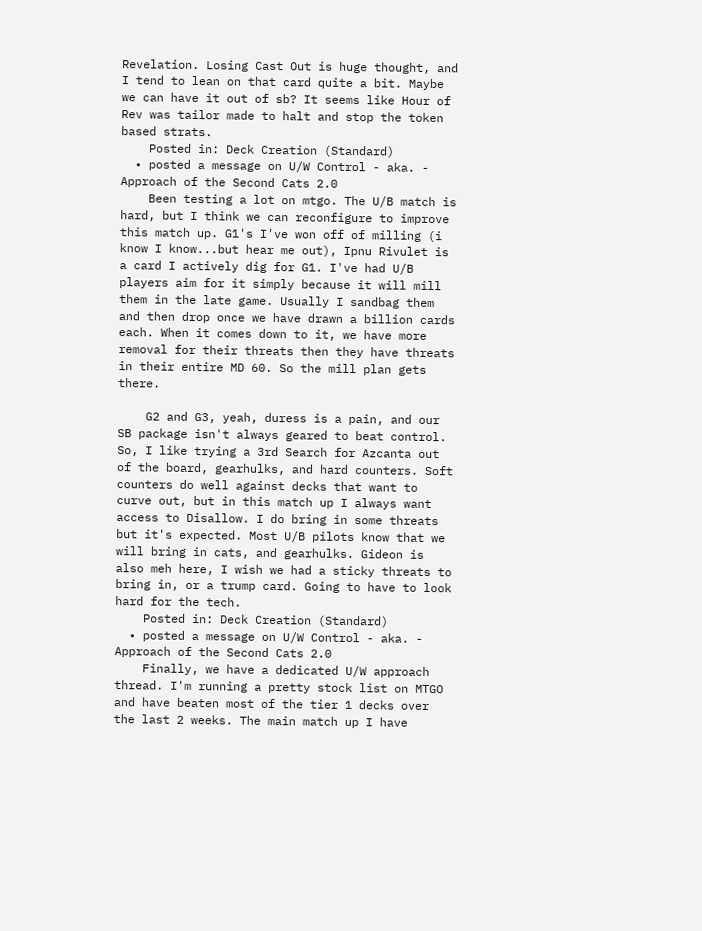Revelation. Losing Cast Out is huge thought, and I tend to lean on that card quite a bit. Maybe we can have it out of sb? It seems like Hour of Rev was tailor made to halt and stop the token based strats.
    Posted in: Deck Creation (Standard)
  • posted a message on U/W Control - aka. - Approach of the Second Cats 2.0
    Been testing a lot on mtgo. The U/B match is hard, but I think we can reconfigure to improve this match up. G1's I've won off of milling (i know I know...but hear me out), Ipnu Rivulet is a card I actively dig for G1. I've had U/B players aim for it simply because it will mill them in the late game. Usually I sandbag them and then drop once we have drawn a billion cards each. When it comes down to it, we have more removal for their threats then they have threats in their entire MD 60. So the mill plan gets there.

    G2 and G3, yeah, duress is a pain, and our SB package isn't always geared to beat control. So, I like trying a 3rd Search for Azcanta out of the board, gearhulks, and hard counters. Soft counters do well against decks that want to curve out, but in this match up I always want access to Disallow. I do bring in some threats but it's expected. Most U/B pilots know that we will bring in cats, and gearhulks. Gideon is also meh here, I wish we had a sticky threats to bring in, or a trump card. Going to have to look hard for the tech.
    Posted in: Deck Creation (Standard)
  • posted a message on U/W Control - aka. - Approach of the Second Cats 2.0
    Finally, we have a dedicated U/W approach thread. I'm running a pretty stock list on MTGO and have beaten most of the tier 1 decks over the last 2 weeks. The main match up I have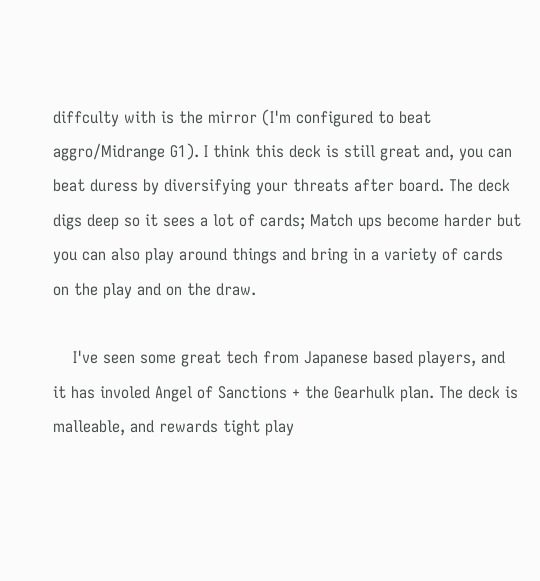diffculty with is the mirror (I'm configured to beat aggro/Midrange G1). I think this deck is still great and, you can beat duress by diversifying your threats after board. The deck digs deep so it sees a lot of cards; Match ups become harder but you can also play around things and bring in a variety of cards on the play and on the draw.

    I've seen some great tech from Japanese based players, and it has involed Angel of Sanctions + the Gearhulk plan. The deck is malleable, and rewards tight play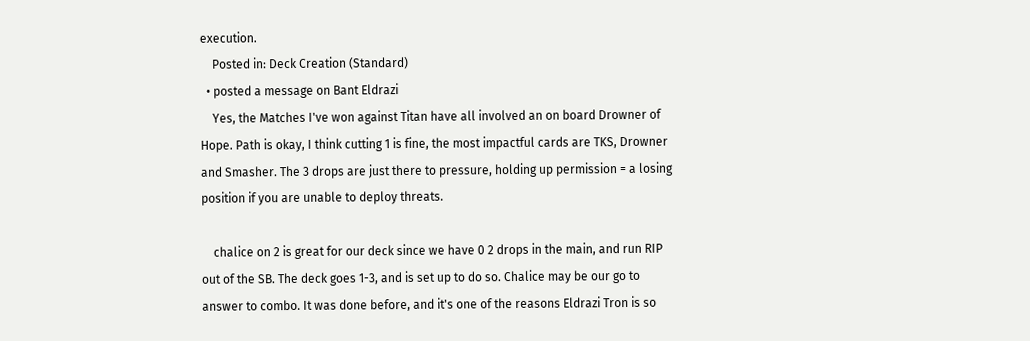execution.
    Posted in: Deck Creation (Standard)
  • posted a message on Bant Eldrazi
    Yes, the Matches I've won against Titan have all involved an on board Drowner of Hope. Path is okay, I think cutting 1 is fine, the most impactful cards are TKS, Drowner and Smasher. The 3 drops are just there to pressure, holding up permission = a losing position if you are unable to deploy threats.

    chalice on 2 is great for our deck since we have 0 2 drops in the main, and run RIP out of the SB. The deck goes 1-3, and is set up to do so. Chalice may be our go to answer to combo. It was done before, and it's one of the reasons Eldrazi Tron is so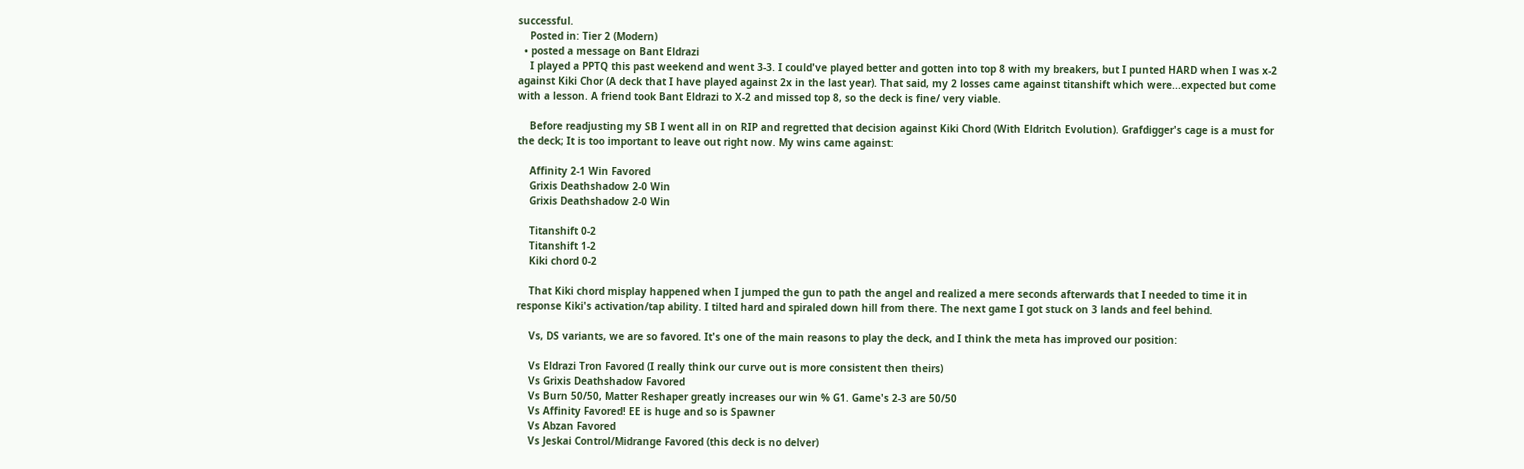successful.
    Posted in: Tier 2 (Modern)
  • posted a message on Bant Eldrazi
    I played a PPTQ this past weekend and went 3-3. I could've played better and gotten into top 8 with my breakers, but I punted HARD when I was x-2 against Kiki Chor (A deck that I have played against 2x in the last year). That said, my 2 losses came against titanshift which were...expected but come with a lesson. A friend took Bant Eldrazi to X-2 and missed top 8, so the deck is fine/ very viable.

    Before readjusting my SB I went all in on RIP and regretted that decision against Kiki Chord (With Eldritch Evolution). Grafdigger's cage is a must for the deck; It is too important to leave out right now. My wins came against:

    Affinity 2-1 Win Favored
    Grixis Deathshadow 2-0 Win
    Grixis Deathshadow 2-0 Win

    Titanshift 0-2
    Titanshift 1-2
    Kiki chord 0-2

    That Kiki chord misplay happened when I jumped the gun to path the angel and realized a mere seconds afterwards that I needed to time it in response Kiki's activation/tap ability. I tilted hard and spiraled down hill from there. The next game I got stuck on 3 lands and feel behind.

    Vs, DS variants, we are so favored. It's one of the main reasons to play the deck, and I think the meta has improved our position:

    Vs Eldrazi Tron Favored (I really think our curve out is more consistent then theirs)
    Vs Grixis Deathshadow Favored
    Vs Burn 50/50, Matter Reshaper greatly increases our win % G1. Game's 2-3 are 50/50
    Vs Affinity Favored! EE is huge and so is Spawner
    Vs Abzan Favored
    Vs Jeskai Control/Midrange Favored (this deck is no delver)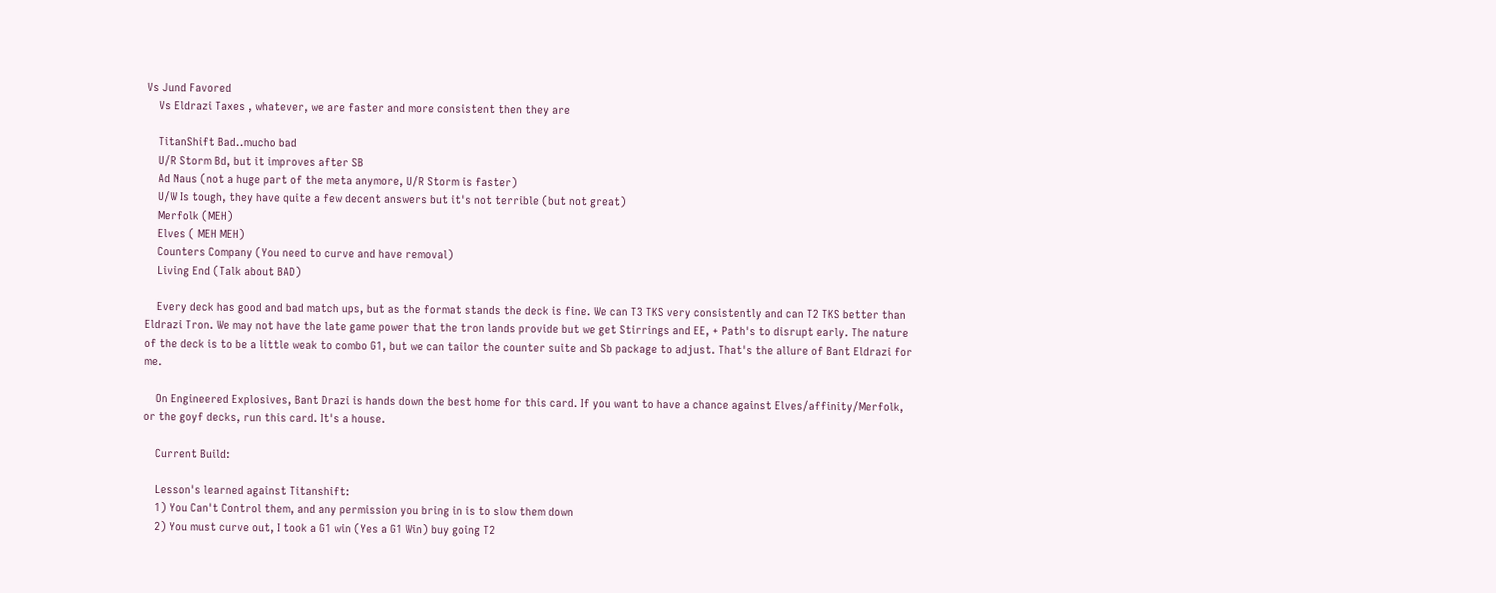Vs Jund Favored
    Vs Eldrazi Taxes , whatever, we are faster and more consistent then they are

    TitanShift Bad..mucho bad
    U/R Storm Bd, but it improves after SB
    Ad Naus (not a huge part of the meta anymore, U/R Storm is faster)
    U/W Is tough, they have quite a few decent answers but it's not terrible (but not great)
    Merfolk (MEH)
    Elves ( MEH MEH)
    Counters Company (You need to curve and have removal)
    Living End (Talk about BAD)

    Every deck has good and bad match ups, but as the format stands the deck is fine. We can T3 TKS very consistently and can T2 TKS better than Eldrazi Tron. We may not have the late game power that the tron lands provide but we get Stirrings and EE, + Path's to disrupt early. The nature of the deck is to be a little weak to combo G1, but we can tailor the counter suite and Sb package to adjust. That's the allure of Bant Eldrazi for me.

    On Engineered Explosives, Bant Drazi is hands down the best home for this card. If you want to have a chance against Elves/affinity/Merfolk, or the goyf decks, run this card. It's a house.

    Current Build:

    Lesson's learned against Titanshift:
    1) You Can't Control them, and any permission you bring in is to slow them down
    2) You must curve out, I took a G1 win (Yes a G1 Win) buy going T2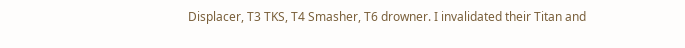Displacer, T3 TKS, T4 Smasher, T6 drowner. I invalidated their Titan and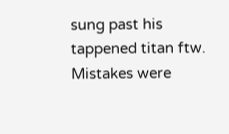sung past his tappened titan ftw. Mistakes were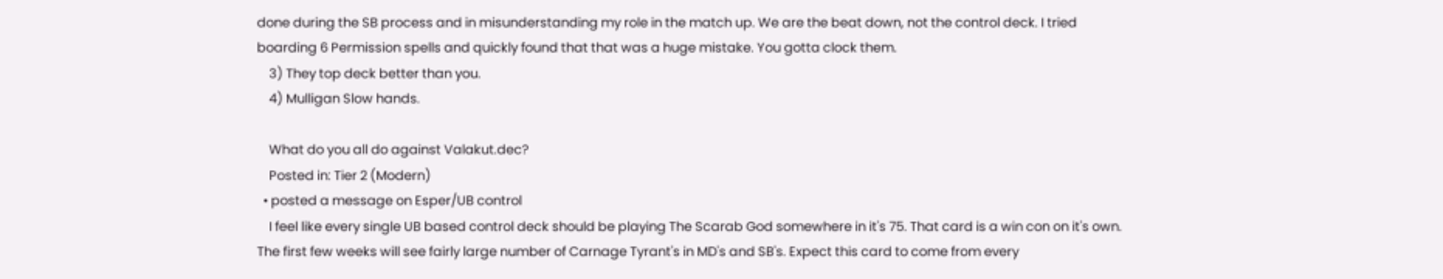done during the SB process and in misunderstanding my role in the match up. We are the beat down, not the control deck. I tried boarding 6 Permission spells and quickly found that that was a huge mistake. You gotta clock them.
    3) They top deck better than you.
    4) Mulligan Slow hands.

    What do you all do against Valakut.dec?
    Posted in: Tier 2 (Modern)
  • posted a message on Esper/UB control
    I feel like every single UB based control deck should be playing The Scarab God somewhere in it's 75. That card is a win con on it's own. The first few weeks will see fairly large number of Carnage Tyrant's in MD's and SB's. Expect this card to come from every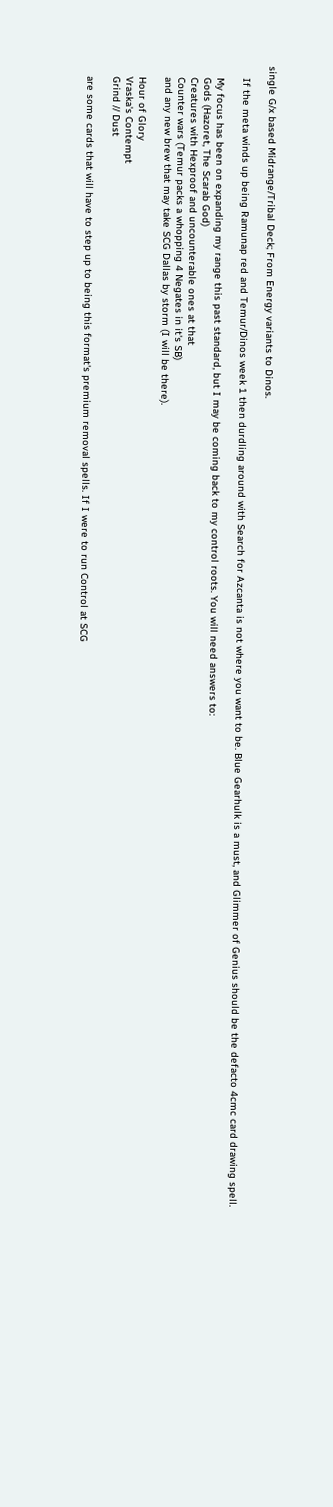single G/x based Midrange/Tribal Deck; From Energy variants to Dinos.

    If the meta winds up being Ramunap red and Temur/Dinos week 1 then durdling around with Search for Azcanta is not where you want to be. Blue Gearhulk is a must, and Glimmer of Genius should be the defacto 4cmc card drawing spell.

    My focus has been on expanding my range this past standard, but I may be coming back to my control roots. You will need answers to:
    Gods (Hazoret, The Scarab God)
    Creatures with Hexproof and uncounterable ones at that
    Counter wars (Temur packs a whopping 4 Negates in it's SB)
    and any new brew that may take SCG Dallas by storm (I will be there).

    Hour of Glory
    Vraska's Contempt
    Grind // Dust

    are some cards that will have to step up to being this format's premium removal spells. If I were to run Control at SCG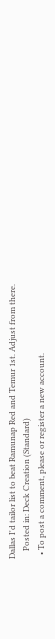Dallas I'd tailor list to beat Ramunap Red and Temur 1st. Adjust from there.
    Posted in: Deck Creation (Standard)
  • To post a comment, please or register a new account.